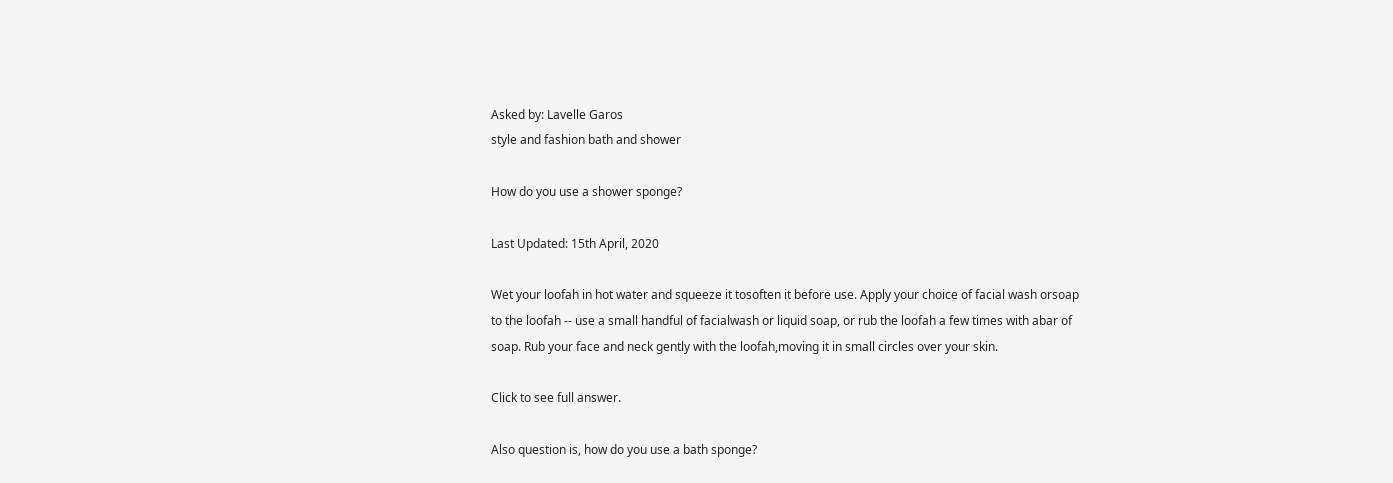Asked by: Lavelle Garos
style and fashion bath and shower

How do you use a shower sponge?

Last Updated: 15th April, 2020

Wet your loofah in hot water and squeeze it tosoften it before use. Apply your choice of facial wash orsoap to the loofah -- use a small handful of facialwash or liquid soap, or rub the loofah a few times with abar of soap. Rub your face and neck gently with the loofah,moving it in small circles over your skin.

Click to see full answer.

Also question is, how do you use a bath sponge?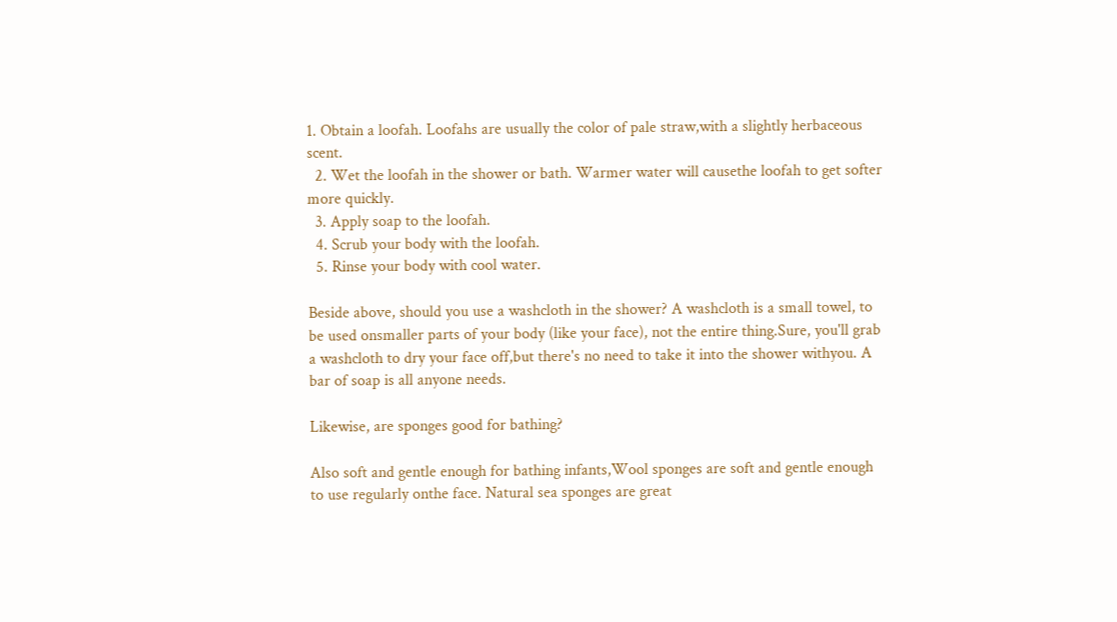1. Obtain a loofah. Loofahs are usually the color of pale straw,with a slightly herbaceous scent.
  2. Wet the loofah in the shower or bath. Warmer water will causethe loofah to get softer more quickly.
  3. Apply soap to the loofah.
  4. Scrub your body with the loofah.
  5. Rinse your body with cool water.

Beside above, should you use a washcloth in the shower? A washcloth is a small towel, to be used onsmaller parts of your body (like your face), not the entire thing.Sure, you'll grab a washcloth to dry your face off,but there's no need to take it into the shower withyou. A bar of soap is all anyone needs.

Likewise, are sponges good for bathing?

Also soft and gentle enough for bathing infants,Wool sponges are soft and gentle enough to use regularly onthe face. Natural sea sponges are great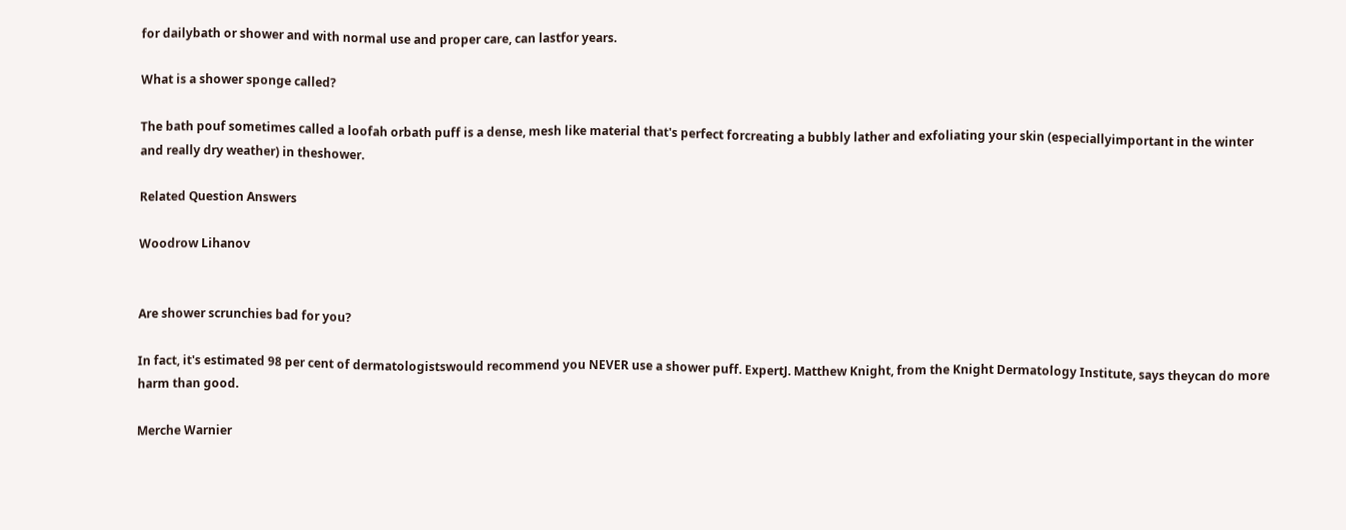for dailybath or shower and with normal use and proper care, can lastfor years.

What is a shower sponge called?

The bath pouf sometimes called a loofah orbath puff is a dense, mesh like material that's perfect forcreating a bubbly lather and exfoliating your skin (especiallyimportant in the winter and really dry weather) in theshower.

Related Question Answers

Woodrow Lihanov


Are shower scrunchies bad for you?

In fact, it's estimated 98 per cent of dermatologistswould recommend you NEVER use a shower puff. ExpertJ. Matthew Knight, from the Knight Dermatology Institute, says theycan do more harm than good.

Merche Warnier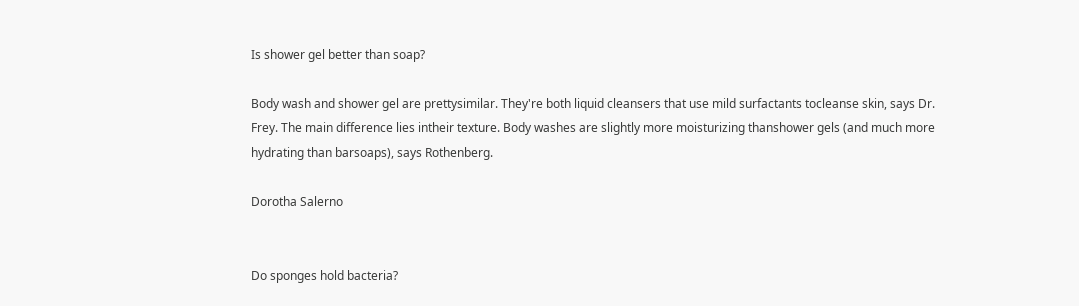Is shower gel better than soap?

Body wash and shower gel are prettysimilar. They're both liquid cleansers that use mild surfactants tocleanse skin, says Dr. Frey. The main difference lies intheir texture. Body washes are slightly more moisturizing thanshower gels (and much more hydrating than barsoaps), says Rothenberg.

Dorotha Salerno


Do sponges hold bacteria?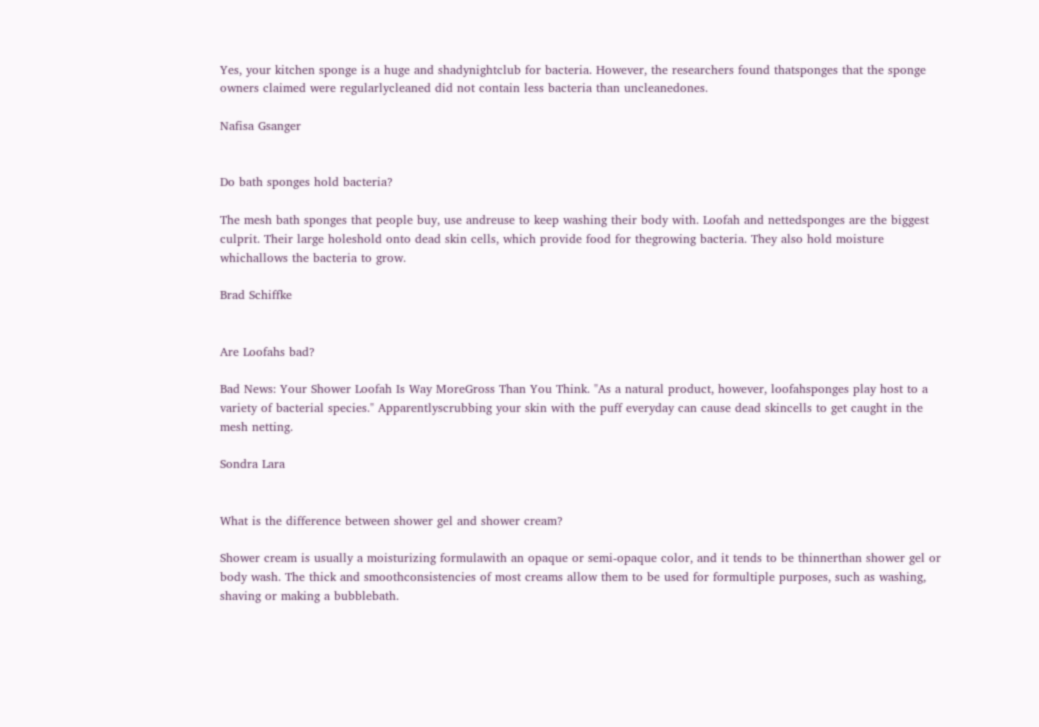Yes, your kitchen sponge is a huge and shadynightclub for bacteria. However, the researchers found thatsponges that the sponge owners claimed were regularlycleaned did not contain less bacteria than uncleanedones.

Nafisa Gsanger


Do bath sponges hold bacteria?

The mesh bath sponges that people buy, use andreuse to keep washing their body with. Loofah and nettedsponges are the biggest culprit. Their large holeshold onto dead skin cells, which provide food for thegrowing bacteria. They also hold moisture whichallows the bacteria to grow.

Brad Schiffke


Are Loofahs bad?

Bad News: Your Shower Loofah Is Way MoreGross Than You Think. "As a natural product, however, loofahsponges play host to a variety of bacterial species." Apparentlyscrubbing your skin with the puff everyday can cause dead skincells to get caught in the mesh netting.

Sondra Lara


What is the difference between shower gel and shower cream?

Shower cream is usually a moisturizing formulawith an opaque or semi-opaque color, and it tends to be thinnerthan shower gel or body wash. The thick and smoothconsistencies of most creams allow them to be used for formultiple purposes, such as washing, shaving or making a bubblebath.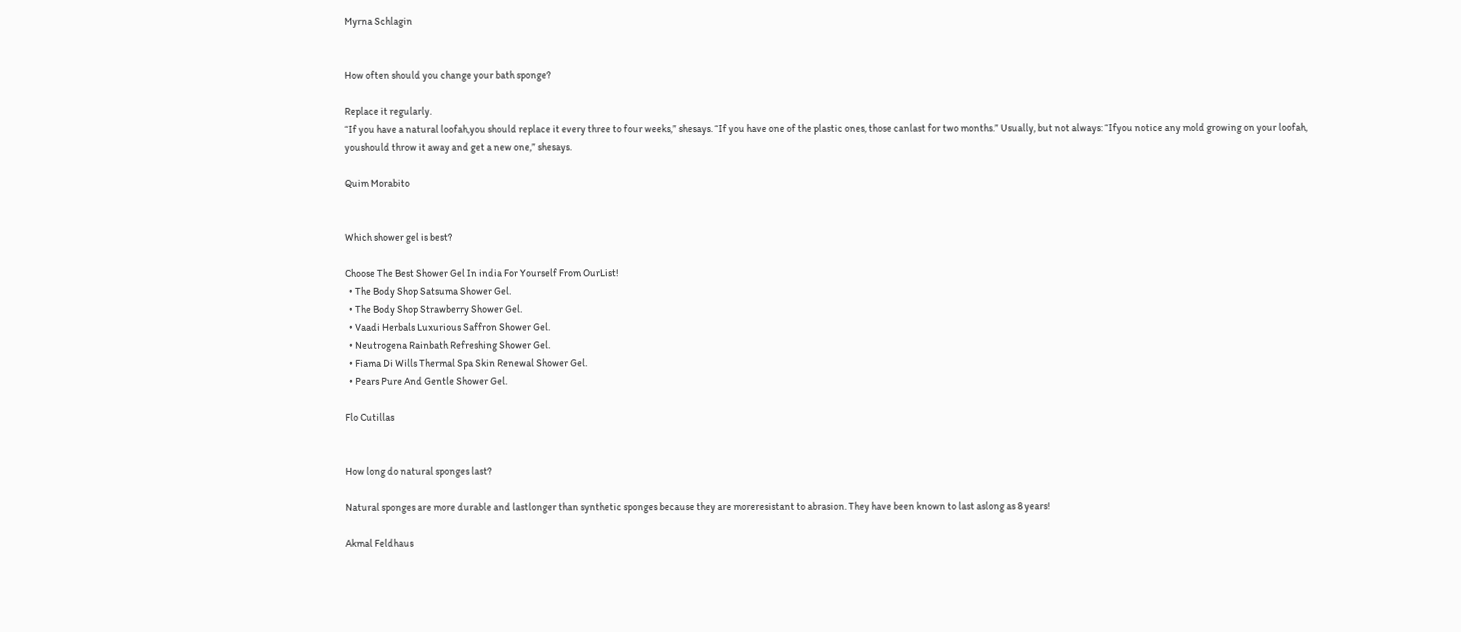Myrna Schlagin


How often should you change your bath sponge?

Replace it regularly.
“If you have a natural loofah,you should replace it every three to four weeks,” shesays. “If you have one of the plastic ones, those canlast for two months.” Usually, but not always: “Ifyou notice any mold growing on your loofah, youshould throw it away and get a new one,” shesays.

Quim Morabito


Which shower gel is best?

Choose The Best Shower Gel In india For Yourself From OurList!
  • The Body Shop Satsuma Shower Gel.
  • The Body Shop Strawberry Shower Gel.
  • Vaadi Herbals Luxurious Saffron Shower Gel.
  • Neutrogena Rainbath Refreshing Shower Gel.
  • Fiama Di Wills Thermal Spa Skin Renewal Shower Gel.
  • Pears Pure And Gentle Shower Gel.

Flo Cutillas


How long do natural sponges last?

Natural sponges are more durable and lastlonger than synthetic sponges because they are moreresistant to abrasion. They have been known to last aslong as 8 years!

Akmal Feldhaus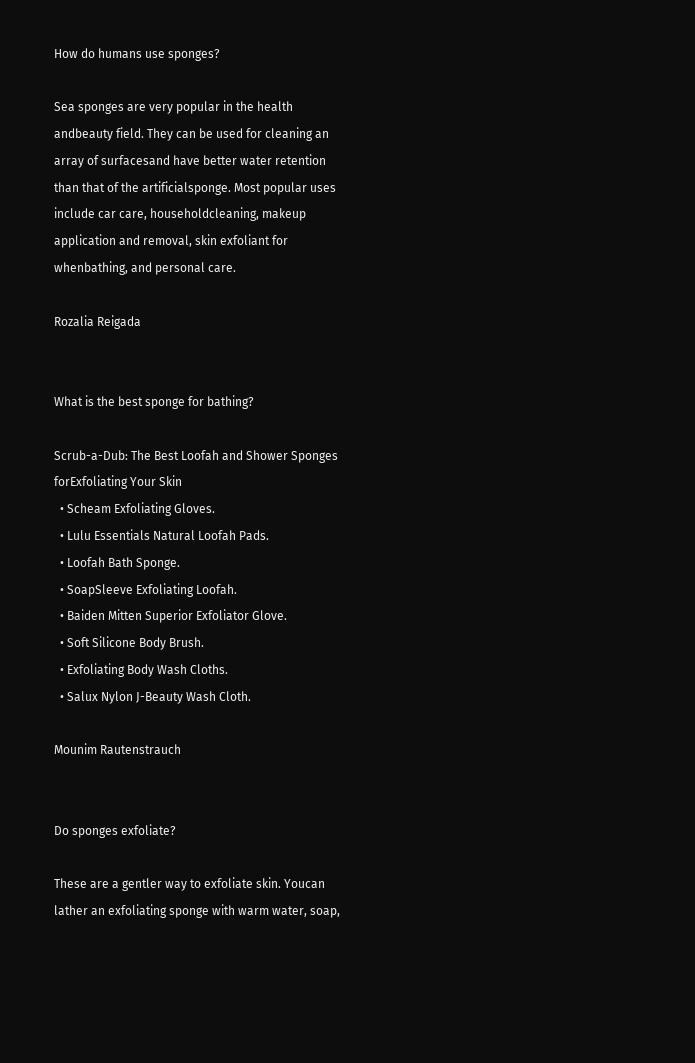How do humans use sponges?

Sea sponges are very popular in the health andbeauty field. They can be used for cleaning an array of surfacesand have better water retention than that of the artificialsponge. Most popular uses include car care, householdcleaning, makeup application and removal, skin exfoliant for whenbathing, and personal care.

Rozalia Reigada


What is the best sponge for bathing?

Scrub-a-Dub: The Best Loofah and Shower Sponges forExfoliating Your Skin
  • Scheam Exfoliating Gloves.
  • Lulu Essentials Natural Loofah Pads.
  • Loofah Bath Sponge.
  • SoapSleeve Exfoliating Loofah.
  • Baiden Mitten Superior Exfoliator Glove.
  • Soft Silicone Body Brush.
  • Exfoliating Body Wash Cloths.
  • Salux Nylon J-Beauty Wash Cloth.

Mounim Rautenstrauch


Do sponges exfoliate?

These are a gentler way to exfoliate skin. Youcan lather an exfoliating sponge with warm water, soap,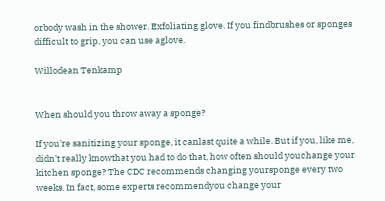orbody wash in the shower. Exfoliating glove. If you findbrushes or sponges difficult to grip, you can use aglove.

Willodean Tenkamp


When should you throw away a sponge?

If you're sanitizing your sponge, it canlast quite a while. But if you, like me, didn't really knowthat you had to do that, how often should youchange your kitchen sponge? The CDC recommends changing yoursponge every two weeks. In fact, some experts recommendyou change your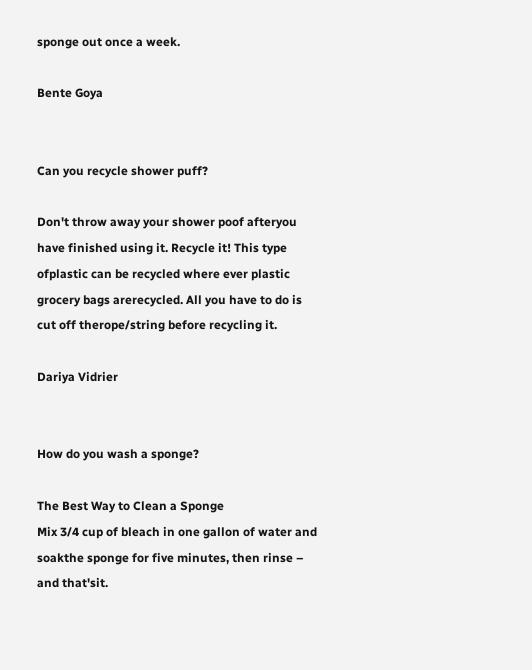sponge out once a week.

Bente Goya


Can you recycle shower puff?

Don't throw away your shower poof afteryou have finished using it. Recycle it! This type ofplastic can be recycled where ever plastic grocery bags arerecycled. All you have to do is cut off therope/string before recycling it.

Dariya Vidrier


How do you wash a sponge?

The Best Way to Clean a Sponge
Mix 3/4 cup of bleach in one gallon of water and soakthe sponge for five minutes, then rinse – and that'sit.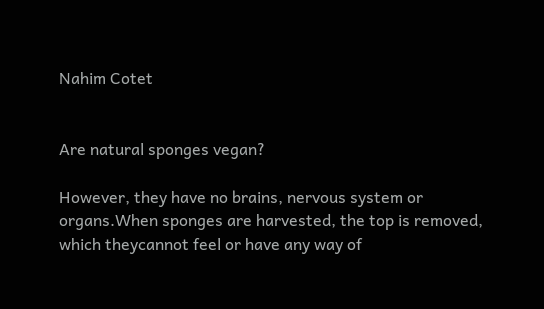Nahim Cotet


Are natural sponges vegan?

However, they have no brains, nervous system or organs.When sponges are harvested, the top is removed, which theycannot feel or have any way of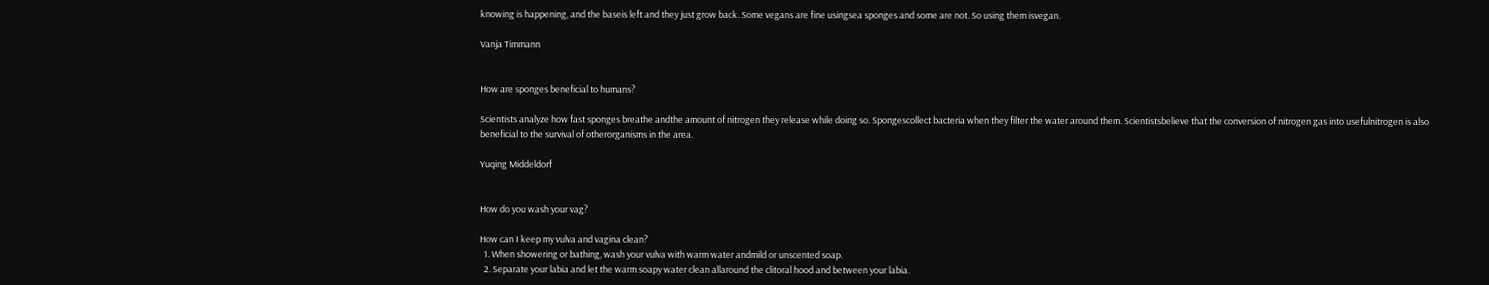knowing is happening, and the baseis left and they just grow back. Some vegans are fine usingsea sponges and some are not. So using them isvegan.

Vanja Timmann


How are sponges beneficial to humans?

Scientists analyze how fast sponges breathe andthe amount of nitrogen they release while doing so. Spongescollect bacteria when they filter the water around them. Scientistsbelieve that the conversion of nitrogen gas into usefulnitrogen is also beneficial to the survival of otherorganisms in the area.

Yuqing Middeldorf


How do you wash your vag?

How can I keep my vulva and vagina clean?
  1. When showering or bathing, wash your vulva with warm water andmild or unscented soap.
  2. Separate your labia and let the warm soapy water clean allaround the clitoral hood and between your labia.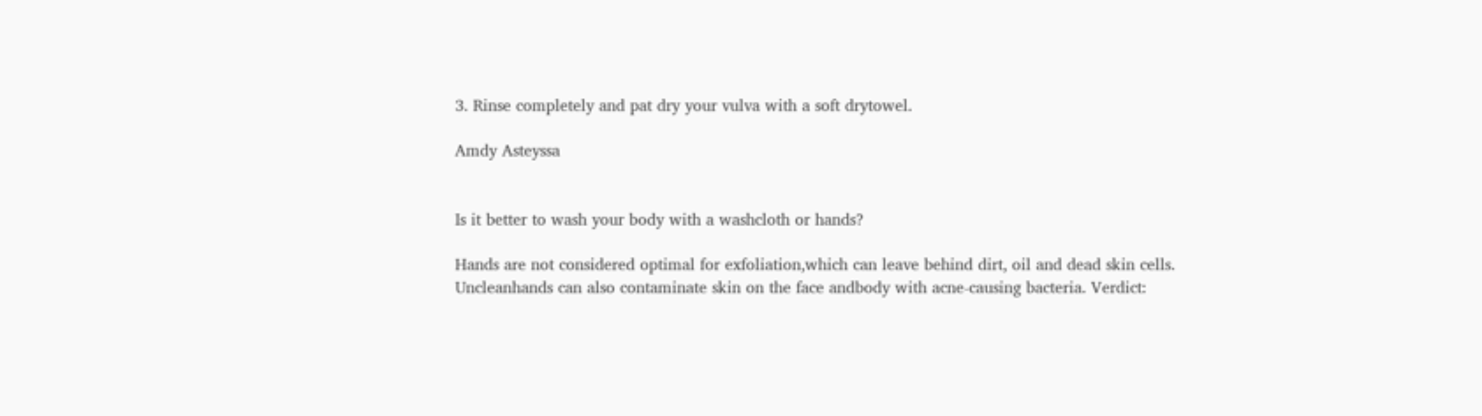3. Rinse completely and pat dry your vulva with a soft drytowel.

Amdy Asteyssa


Is it better to wash your body with a washcloth or hands?

Hands are not considered optimal for exfoliation,which can leave behind dirt, oil and dead skin cells. Uncleanhands can also contaminate skin on the face andbody with acne-causing bacteria. Verdict: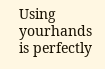Using yourhands is perfectly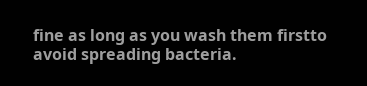fine as long as you wash them firstto avoid spreading bacteria.